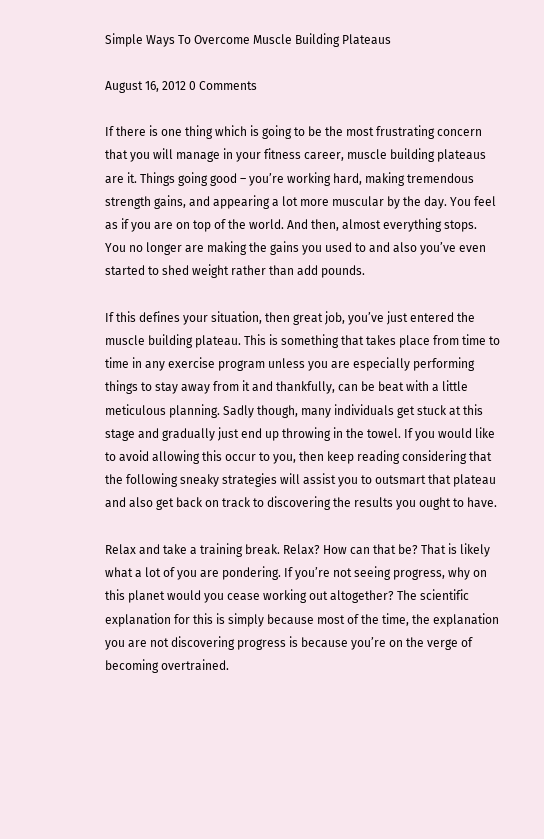Simple Ways To Overcome Muscle Building Plateaus

August 16, 2012 0 Comments

If there is one thing which is going to be the most frustrating concern that you will manage in your fitness career, muscle building plateaus are it. Things going good – you’re working hard, making tremendous strength gains, and appearing a lot more muscular by the day. You feel as if you are on top of the world. And then, almost everything stops. You no longer are making the gains you used to and also you’ve even started to shed weight rather than add pounds.

If this defines your situation, then great job, you’ve just entered the muscle building plateau. This is something that takes place from time to time in any exercise program unless you are especially performing things to stay away from it and thankfully, can be beat with a little meticulous planning. Sadly though, many individuals get stuck at this stage and gradually just end up throwing in the towel. If you would like to avoid allowing this occur to you, then keep reading considering that the following sneaky strategies will assist you to outsmart that plateau and also get back on track to discovering the results you ought to have.

Relax and take a training break. Relax? How can that be? That is likely what a lot of you are pondering. If you’re not seeing progress, why on this planet would you cease working out altogether? The scientific explanation for this is simply because most of the time, the explanation you are not discovering progress is because you’re on the verge of becoming overtrained.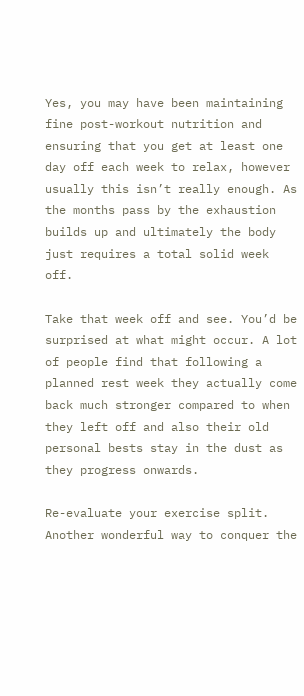Yes, you may have been maintaining fine post-workout nutrition and ensuring that you get at least one day off each week to relax, however usually this isn’t really enough. As the months pass by the exhaustion builds up and ultimately the body just requires a total solid week off.

Take that week off and see. You’d be surprised at what might occur. A lot of people find that following a planned rest week they actually come back much stronger compared to when they left off and also their old personal bests stay in the dust as they progress onwards.

Re-evaluate your exercise split. Another wonderful way to conquer the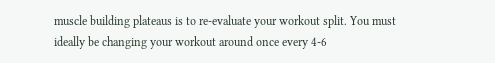muscle building plateaus is to re-evaluate your workout split. You must ideally be changing your workout around once every 4-6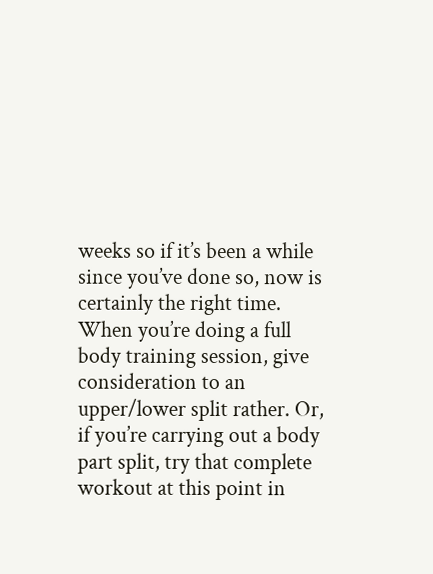weeks so if it’s been a while since you’ve done so, now is certainly the right time. When you’re doing a full body training session, give consideration to an upper/lower split rather. Or, if you’re carrying out a body part split, try that complete workout at this point in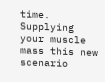time. Supplying your muscle mass this new scenario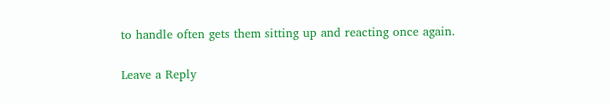to handle often gets them sitting up and reacting once again.

Leave a Reply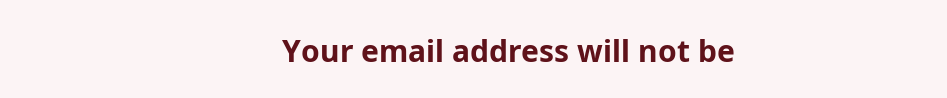Your email address will not be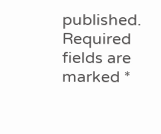published. Required fields are marked *